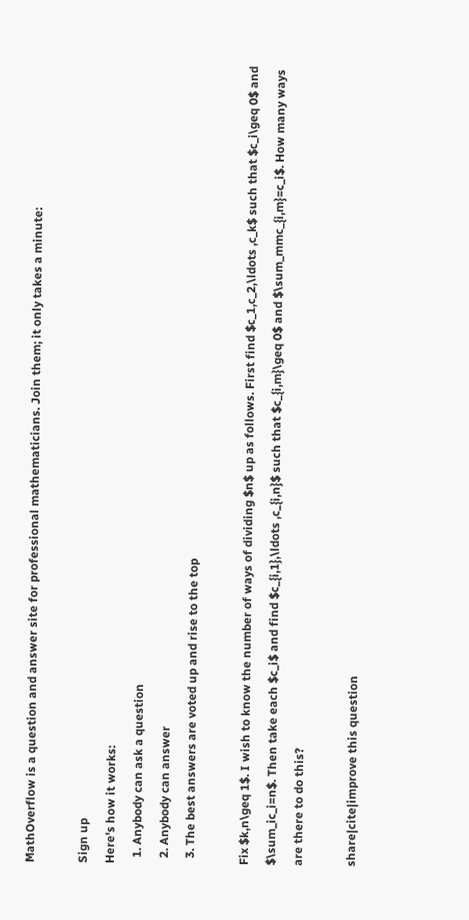MathOverflow is a question and answer site for professional mathematicians. Join them; it only takes a minute:

Sign up
Here's how it works:
  1. Anybody can ask a question
  2. Anybody can answer
  3. The best answers are voted up and rise to the top

Fix $k,n\geq 1$. I wish to know the number of ways of dividing $n$ up as follows. First find $c_1,c_2,\ldots ,c_k$ such that $c_i\geq 0$ and $\sum_ic_i=n$. Then take each $c_i$ and find $c_{i,1},\ldots ,c_{i,n}$ such that $c_{i,m}\geq 0$ and $\sum_mmc_{i,m}=c_i$. How many ways are there to do this?

share|cite|improve this question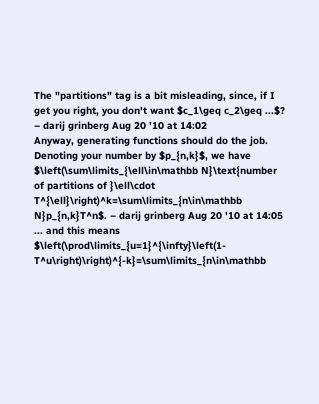The "partitions" tag is a bit misleading, since, if I get you right, you don't want $c_1\geq c_2\geq ...$? – darij grinberg Aug 20 '10 at 14:02
Anyway, generating functions should do the job. Denoting your number by $p_{n,k}$, we have $\left(\sum\limits_{\ell\in\mathbb N}\text{number of partitions of }\ell\cdot T^{\ell}\right)^k=\sum\limits_{n\in\mathbb N}p_{n,k}T^n$. – darij grinberg Aug 20 '10 at 14:05
... and this means $\left(\prod\limits_{u=1}^{\infty}\left(1-T^u\right)\right)^{-k}=\sum\limits_{n\in\mathbb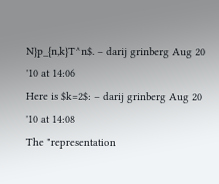N}p_{n,k}T^n$. – darij grinberg Aug 20 '10 at 14:06
Here is $k=2$: – darij grinberg Aug 20 '10 at 14:08
The "representation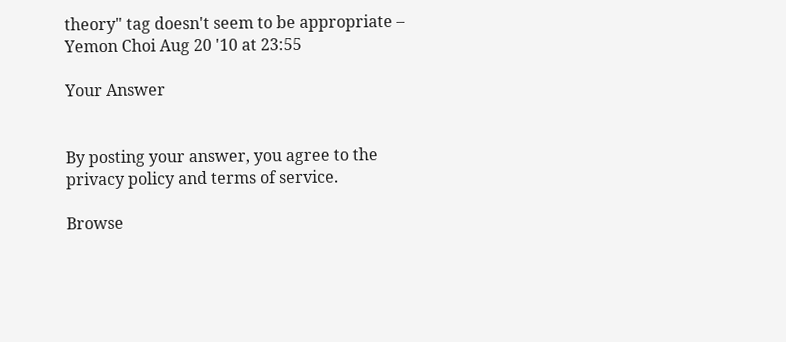theory" tag doesn't seem to be appropriate – Yemon Choi Aug 20 '10 at 23:55

Your Answer


By posting your answer, you agree to the privacy policy and terms of service.

Browse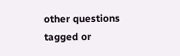other questions tagged or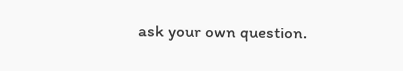ask your own question.